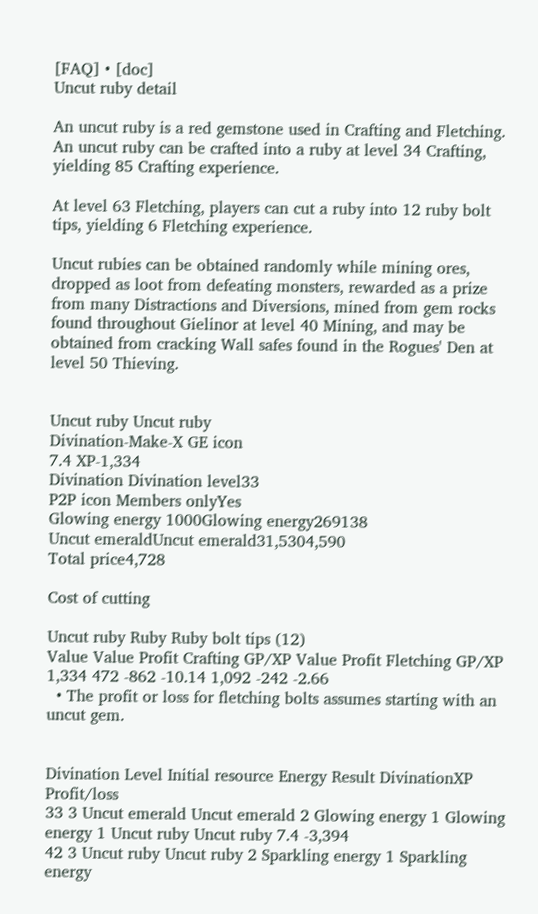[FAQ] • [doc]
Uncut ruby detail

An uncut ruby is a red gemstone used in Crafting and Fletching. An uncut ruby can be crafted into a ruby at level 34 Crafting, yielding 85 Crafting experience.

At level 63 Fletching, players can cut a ruby into 12 ruby bolt tips, yielding 6 Fletching experience.

Uncut rubies can be obtained randomly while mining ores, dropped as loot from defeating monsters, rewarded as a prize from many Distractions and Diversions, mined from gem rocks found throughout Gielinor at level 40 Mining, and may be obtained from cracking Wall safes found in the Rogues' Den at level 50 Thieving.


Uncut ruby Uncut ruby
Divination-Make-X GE icon
7.4 XP-1,334
Divination Divination level33
P2P icon Members onlyYes
Glowing energy 1000Glowing energy269138
Uncut emeraldUncut emerald31,5304,590
Total price4,728

Cost of cutting

Uncut ruby Ruby Ruby bolt tips (12)
Value Value Profit Crafting GP/XP Value Profit Fletching GP/XP
1,334 472 -862 -10.14 1,092 -242 -2.66
  • The profit or loss for fletching bolts assumes starting with an uncut gem.


Divination Level Initial resource Energy Result DivinationXP Profit/loss
33 3 Uncut emerald Uncut emerald 2 Glowing energy 1 Glowing energy 1 Uncut ruby Uncut ruby 7.4 -3,394
42 3 Uncut ruby Uncut ruby 2 Sparkling energy 1 Sparkling energy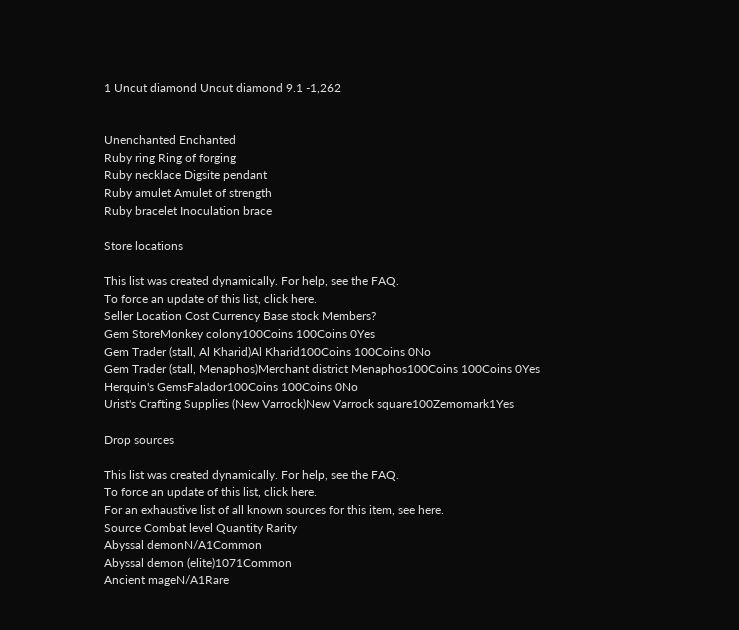1 Uncut diamond Uncut diamond 9.1 -1,262


Unenchanted Enchanted
Ruby ring Ring of forging
Ruby necklace Digsite pendant
Ruby amulet Amulet of strength
Ruby bracelet Inoculation brace

Store locations

This list was created dynamically. For help, see the FAQ.
To force an update of this list, click here.
Seller Location Cost Currency Base stock Members?
Gem StoreMonkey colony100Coins 100Coins 0Yes
Gem Trader (stall, Al Kharid)Al Kharid100Coins 100Coins 0No
Gem Trader (stall, Menaphos)Merchant district Menaphos100Coins 100Coins 0Yes
Herquin's GemsFalador100Coins 100Coins 0No
Urist's Crafting Supplies (New Varrock)New Varrock square100Zemomark1Yes

Drop sources

This list was created dynamically. For help, see the FAQ.
To force an update of this list, click here.
For an exhaustive list of all known sources for this item, see here.
Source Combat level Quantity Rarity
Abyssal demonN/A1Common
Abyssal demon (elite)1071Common
Ancient mageN/A1Rare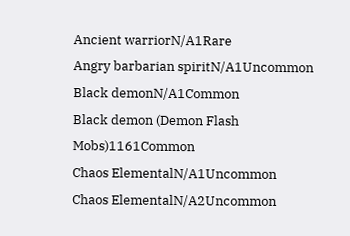Ancient warriorN/A1Rare
Angry barbarian spiritN/A1Uncommon
Black demonN/A1Common
Black demon (Demon Flash Mobs)1161Common
Chaos ElementalN/A1Uncommon
Chaos ElementalN/A2Uncommon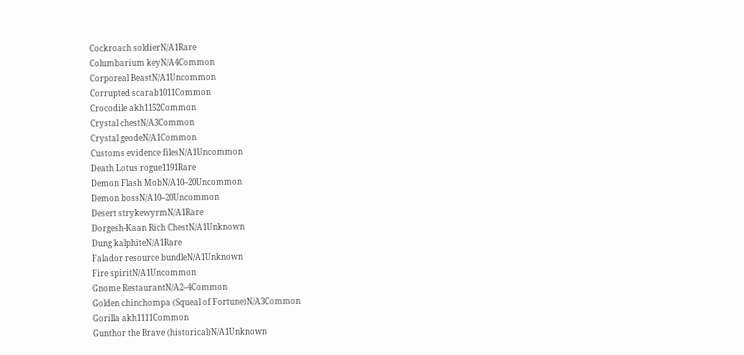Cockroach soldierN/A1Rare
Columbarium keyN/A4Common
Corporeal BeastN/A1Uncommon
Corrupted scarab1011Common
Crocodile akh1152Common
Crystal chestN/A3Common
Crystal geodeN/A1Common
Customs evidence filesN/A1Uncommon
Death Lotus rogue1191Rare
Demon Flash MobN/A10–20Uncommon
Demon bossN/A10–20Uncommon
Desert strykewyrmN/A1Rare
Dorgesh-Kaan Rich ChestN/A1Unknown
Dung kalphiteN/A1Rare
Falador resource bundleN/A1Unknown
Fire spiritN/A1Uncommon
Gnome RestaurantN/A2–4Common
Golden chinchompa (Squeal of Fortune)N/A3Common
Gorilla akh1111Common
Gunthor the Brave (historical)N/A1Unknown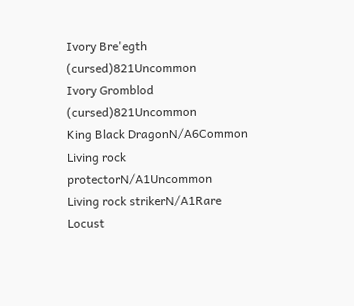Ivory Bre'egth (cursed)821Uncommon
Ivory Gromblod (cursed)821Uncommon
King Black DragonN/A6Common
Living rock protectorN/A1Uncommon
Living rock strikerN/A1Rare
Locust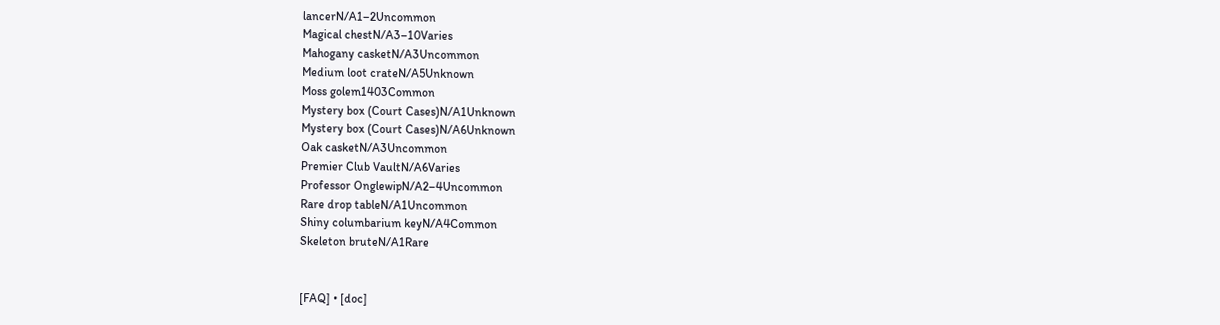lancerN/A1–2Uncommon
Magical chestN/A3–10Varies
Mahogany casketN/A3Uncommon
Medium loot crateN/A5Unknown
Moss golem1403Common
Mystery box (Court Cases)N/A1Unknown
Mystery box (Court Cases)N/A6Unknown
Oak casketN/A3Uncommon
Premier Club VaultN/A6Varies
Professor OnglewipN/A2–4Uncommon
Rare drop tableN/A1Uncommon
Shiny columbarium keyN/A4Common
Skeleton bruteN/A1Rare


[FAQ] • [doc]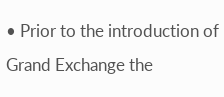• Prior to the introduction of Grand Exchange the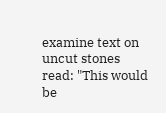examine text on uncut stones read: "This would be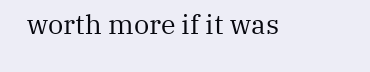worth more if it was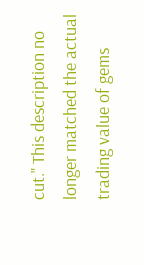cut." This description no longer matched the actual trading value of gems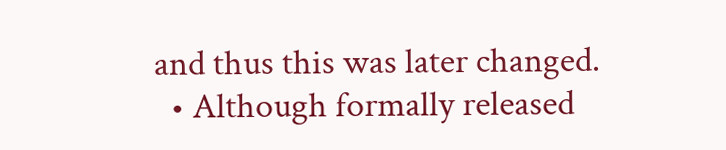and thus this was later changed.
  • Although formally released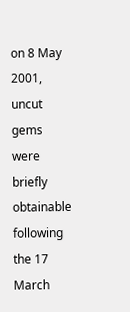on 8 May 2001, uncut gems were briefly obtainable following the 17 March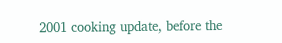2001 cooking update, before the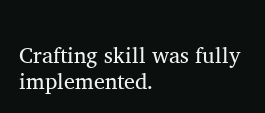Crafting skill was fully implemented.